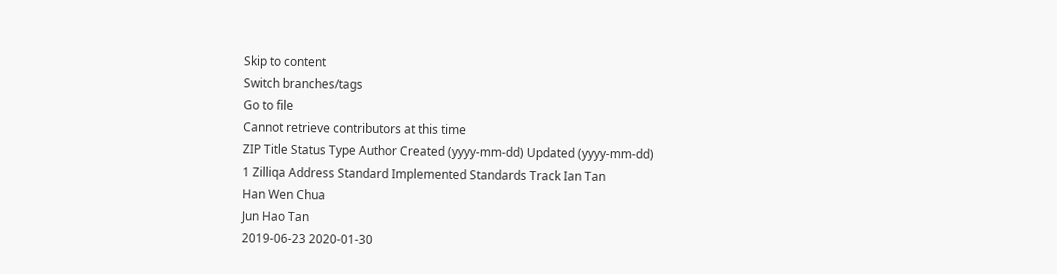Skip to content
Switch branches/tags
Go to file
Cannot retrieve contributors at this time
ZIP Title Status Type Author Created (yyyy-mm-dd) Updated (yyyy-mm-dd)
1 Zilliqa Address Standard Implemented Standards Track Ian Tan
Han Wen Chua
Jun Hao Tan
2019-06-23 2020-01-30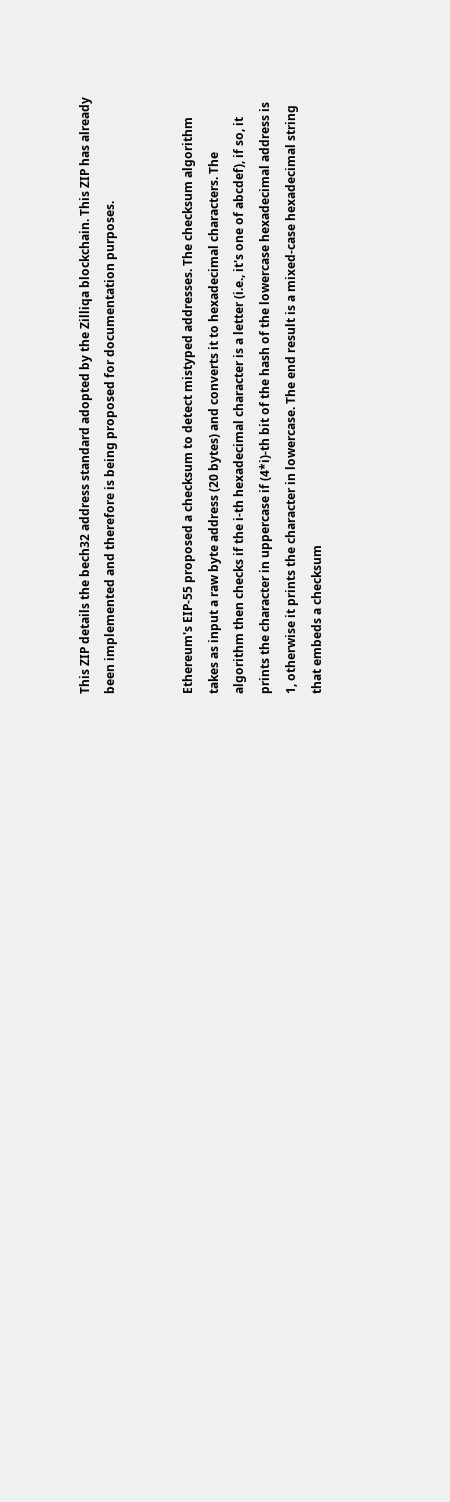This ZIP details the bech32 address standard adopted by the Zilliqa blockchain. This ZIP has already been implemented and therefore is being proposed for documentation purposes.


Ethereum's EIP-55 proposed a checksum to detect mistyped addresses. The checksum algorithm takes as input a raw byte address (20 bytes) and converts it to hexadecimal characters. The algorithm then checks if the i-th hexadecimal character is a letter (i.e., it's one of abcdef), if so, it prints the character in uppercase if (4*i)-th bit of the hash of the lowercase hexadecimal address is 1, otherwise it prints the character in lowercase. The end result is a mixed-case hexadecimal string that embeds a checksum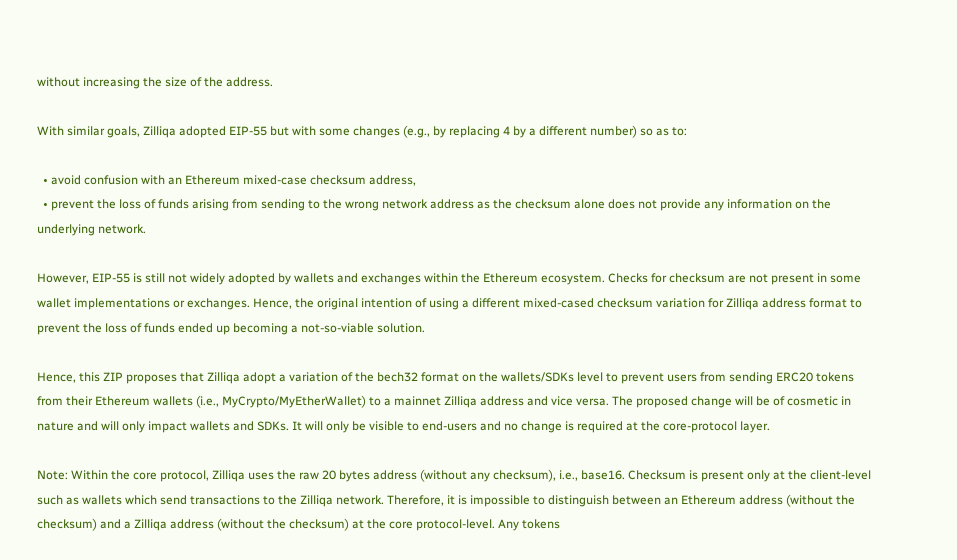without increasing the size of the address.

With similar goals, Zilliqa adopted EIP-55 but with some changes (e.g., by replacing 4 by a different number) so as to:

  • avoid confusion with an Ethereum mixed-case checksum address,
  • prevent the loss of funds arising from sending to the wrong network address as the checksum alone does not provide any information on the underlying network.

However, EIP-55 is still not widely adopted by wallets and exchanges within the Ethereum ecosystem. Checks for checksum are not present in some wallet implementations or exchanges. Hence, the original intention of using a different mixed-cased checksum variation for Zilliqa address format to prevent the loss of funds ended up becoming a not-so-viable solution.

Hence, this ZIP proposes that Zilliqa adopt a variation of the bech32 format on the wallets/SDKs level to prevent users from sending ERC20 tokens from their Ethereum wallets (i.e., MyCrypto/MyEtherWallet) to a mainnet Zilliqa address and vice versa. The proposed change will be of cosmetic in nature and will only impact wallets and SDKs. It will only be visible to end-users and no change is required at the core-protocol layer.

Note: Within the core protocol, Zilliqa uses the raw 20 bytes address (without any checksum), i.e., base16. Checksum is present only at the client-level such as wallets which send transactions to the Zilliqa network. Therefore, it is impossible to distinguish between an Ethereum address (without the checksum) and a Zilliqa address (without the checksum) at the core protocol-level. Any tokens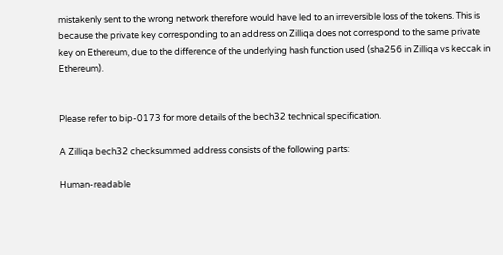mistakenly sent to the wrong network therefore would have led to an irreversible loss of the tokens. This is because the private key corresponding to an address on Zilliqa does not correspond to the same private key on Ethereum, due to the difference of the underlying hash function used (sha256 in Zilliqa vs keccak in Ethereum).


Please refer to bip-0173 for more details of the bech32 technical specification.

A Zilliqa bech32 checksummed address consists of the following parts:

Human-readable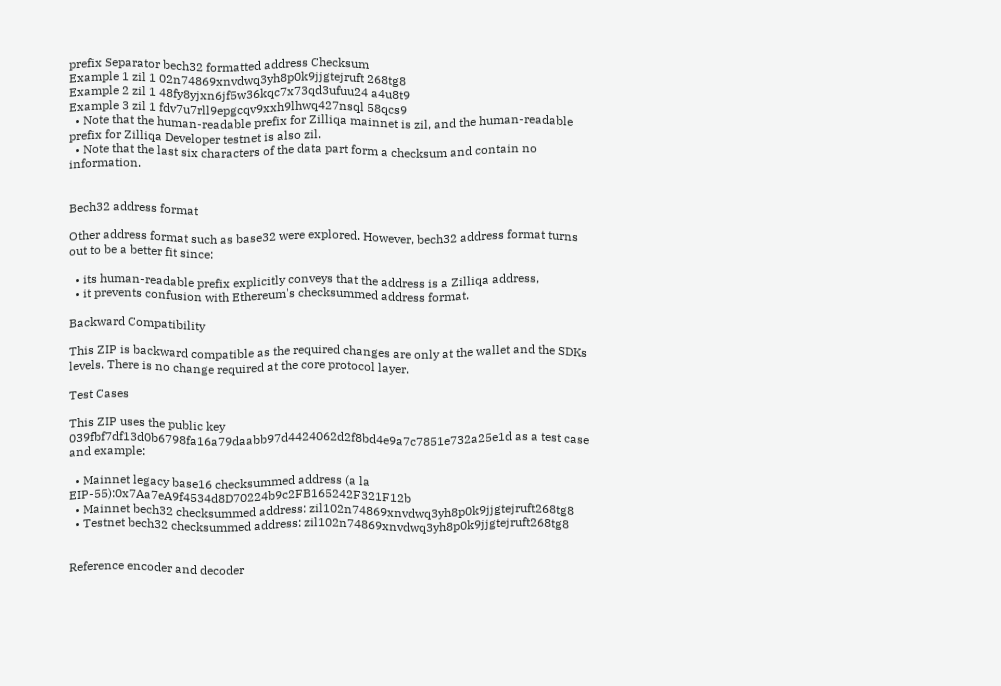prefix Separator bech32 formatted address Checksum
Example 1 zil 1 02n74869xnvdwq3yh8p0k9jjgtejruft 268tg8
Example 2 zil 1 48fy8yjxn6jf5w36kqc7x73qd3ufuu24 a4u8t9
Example 3 zil 1 fdv7u7rll9epgcqv9xxh9lhwq427nsql 58qcs9
  • Note that the human-readable prefix for Zilliqa mainnet is zil, and the human-readable prefix for Zilliqa Developer testnet is also zil.
  • Note that the last six characters of the data part form a checksum and contain no information.


Bech32 address format

Other address format such as base32 were explored. However, bech32 address format turns out to be a better fit since:

  • its human-readable prefix explicitly conveys that the address is a Zilliqa address,
  • it prevents confusion with Ethereum's checksummed address format.

Backward Compatibility

This ZIP is backward compatible as the required changes are only at the wallet and the SDKs levels. There is no change required at the core protocol layer.

Test Cases

This ZIP uses the public key 039fbf7df13d0b6798fa16a79daabb97d4424062d2f8bd4e9a7c7851e732a25e1d as a test case and example:

  • Mainnet legacy base16 checksummed address (a la EIP-55):0x7Aa7eA9f4534d8D70224b9c2FB165242F321F12b
  • Mainnet bech32 checksummed address: zil102n74869xnvdwq3yh8p0k9jjgtejruft268tg8
  • Testnet bech32 checksummed address: zil102n74869xnvdwq3yh8p0k9jjgtejruft268tg8


Reference encoder and decoder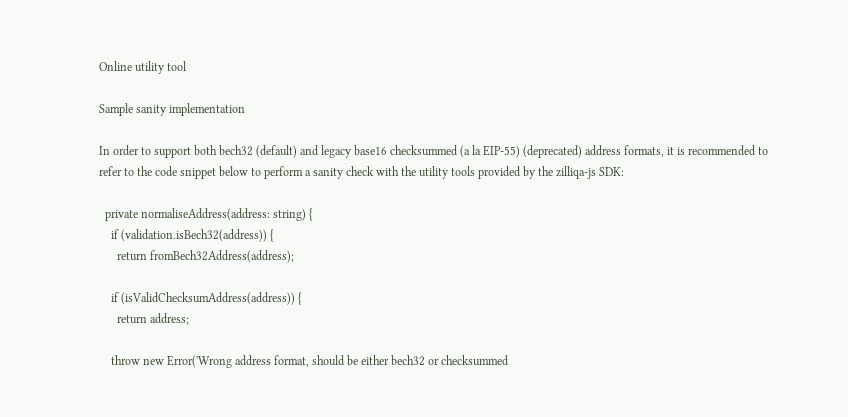Online utility tool

Sample sanity implementation

In order to support both bech32 (default) and legacy base16 checksummed (a la EIP-55) (deprecated) address formats, it is recommended to refer to the code snippet below to perform a sanity check with the utility tools provided by the zilliqa-js SDK:

  private normaliseAddress(address: string) {
    if (validation.isBech32(address)) {
      return fromBech32Address(address);

    if (isValidChecksumAddress(address)) {
      return address;

    throw new Error('Wrong address format, should be either bech32 or checksummed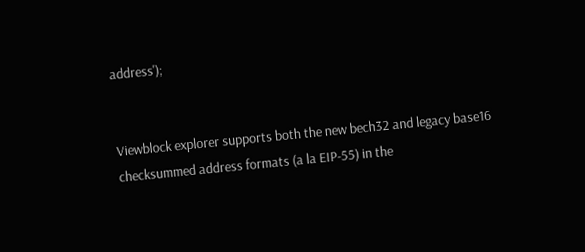address');


Viewblock explorer supports both the new bech32 and legacy base16 checksummed address formats (a la EIP-55) in the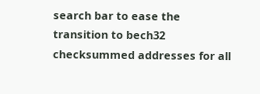search bar to ease the transition to bech32 checksummed addresses for all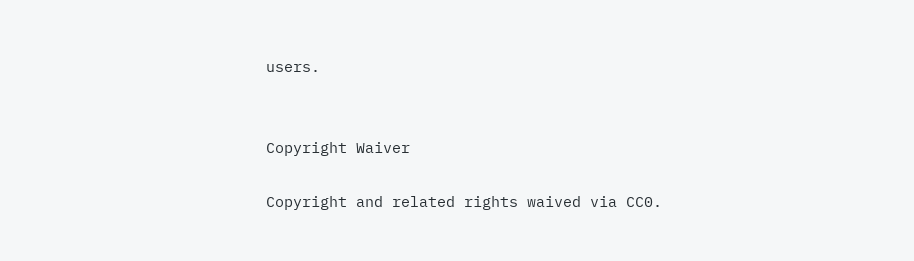users.


Copyright Waiver

Copyright and related rights waived via CC0.